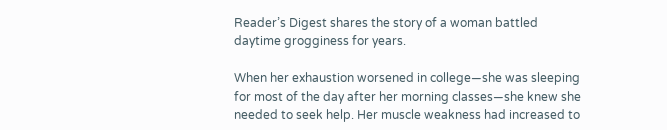Reader’s Digest shares the story of a woman battled daytime grogginess for years.

When her exhaustion worsened in college—she was sleeping for most of the day after her morning classes—she knew she needed to seek help. Her muscle weakness had increased to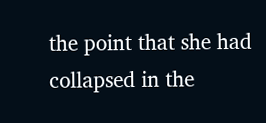the point that she had collapsed in the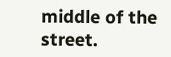middle of the street.